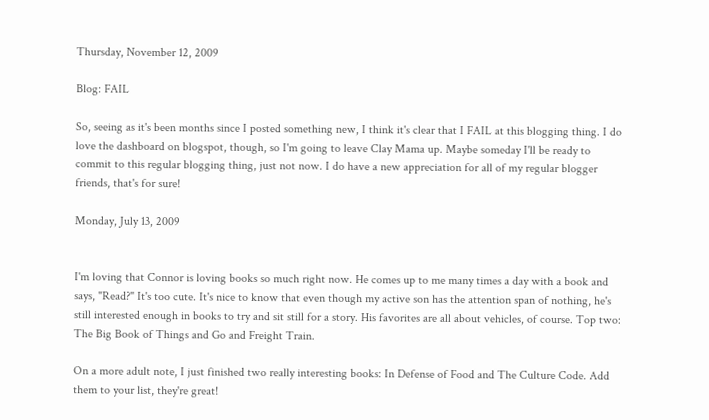Thursday, November 12, 2009

Blog: FAIL

So, seeing as it's been months since I posted something new, I think it's clear that I FAIL at this blogging thing. I do love the dashboard on blogspot, though, so I'm going to leave Clay Mama up. Maybe someday I'll be ready to commit to this regular blogging thing, just not now. I do have a new appreciation for all of my regular blogger friends, that's for sure!

Monday, July 13, 2009


I'm loving that Connor is loving books so much right now. He comes up to me many times a day with a book and says, "Read?" It's too cute. It's nice to know that even though my active son has the attention span of nothing, he's still interested enough in books to try and sit still for a story. His favorites are all about vehicles, of course. Top two: The Big Book of Things and Go and Freight Train.

On a more adult note, I just finished two really interesting books: In Defense of Food and The Culture Code. Add them to your list, they're great!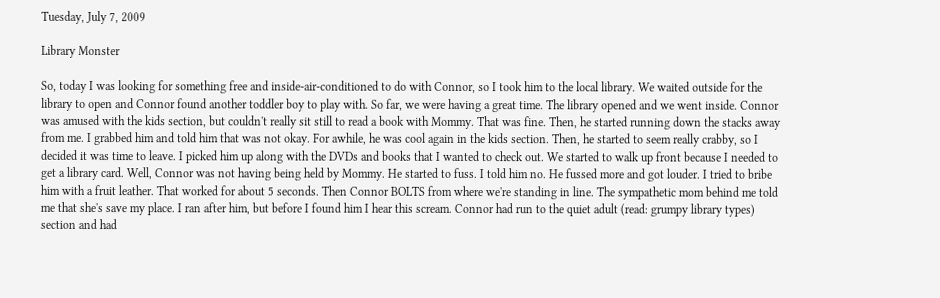Tuesday, July 7, 2009

Library Monster

So, today I was looking for something free and inside-air-conditioned to do with Connor, so I took him to the local library. We waited outside for the library to open and Connor found another toddler boy to play with. So far, we were having a great time. The library opened and we went inside. Connor was amused with the kids section, but couldn't really sit still to read a book with Mommy. That was fine. Then, he started running down the stacks away from me. I grabbed him and told him that was not okay. For awhile, he was cool again in the kids section. Then, he started to seem really crabby, so I decided it was time to leave. I picked him up along with the DVDs and books that I wanted to check out. We started to walk up front because I needed to get a library card. Well, Connor was not having being held by Mommy. He started to fuss. I told him no. He fussed more and got louder. I tried to bribe him with a fruit leather. That worked for about 5 seconds. Then Connor BOLTS from where we're standing in line. The sympathetic mom behind me told me that she's save my place. I ran after him, but before I found him I hear this scream. Connor had run to the quiet adult (read: grumpy library types) section and had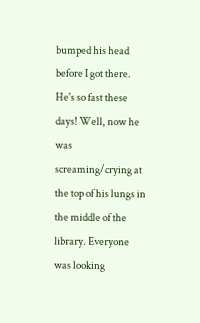bumped his head before I got there. He's so fast these days! Well, now he was screaming/crying at the top of his lungs in the middle of the library. Everyone was looking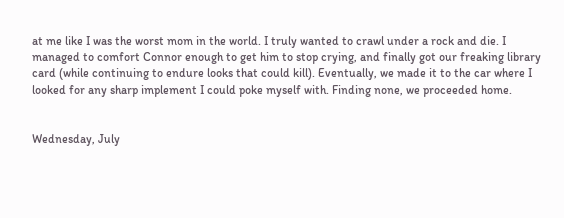at me like I was the worst mom in the world. I truly wanted to crawl under a rock and die. I managed to comfort Connor enough to get him to stop crying, and finally got our freaking library card (while continuing to endure looks that could kill). Eventually, we made it to the car where I looked for any sharp implement I could poke myself with. Finding none, we proceeded home.


Wednesday, July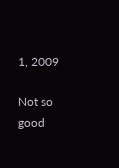1, 2009

Not so good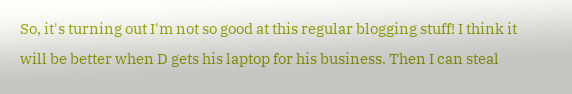So, it's turning out I'm not so good at this regular blogging stuff! I think it will be better when D gets his laptop for his business. Then I can steal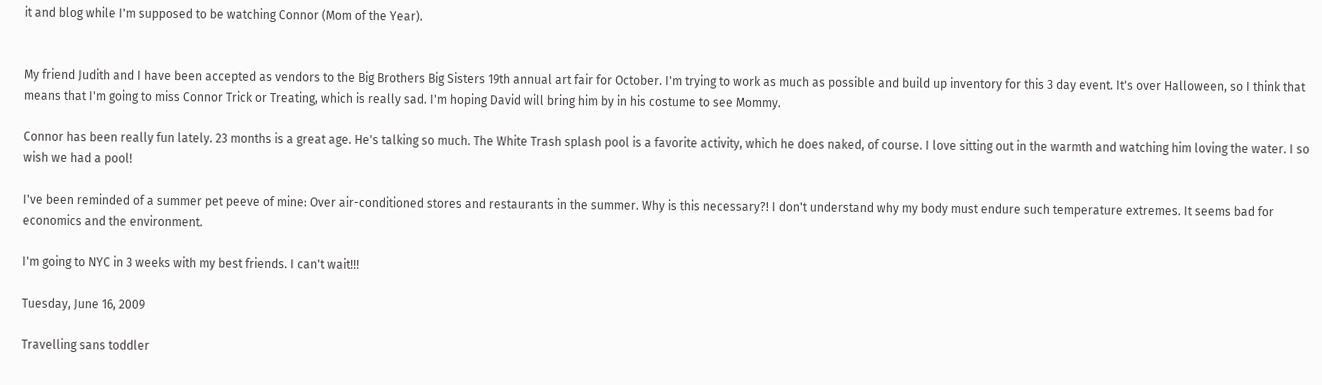it and blog while I'm supposed to be watching Connor (Mom of the Year).


My friend Judith and I have been accepted as vendors to the Big Brothers Big Sisters 19th annual art fair for October. I'm trying to work as much as possible and build up inventory for this 3 day event. It's over Halloween, so I think that means that I'm going to miss Connor Trick or Treating, which is really sad. I'm hoping David will bring him by in his costume to see Mommy.

Connor has been really fun lately. 23 months is a great age. He's talking so much. The White Trash splash pool is a favorite activity, which he does naked, of course. I love sitting out in the warmth and watching him loving the water. I so wish we had a pool!

I've been reminded of a summer pet peeve of mine: Over air-conditioned stores and restaurants in the summer. Why is this necessary?! I don't understand why my body must endure such temperature extremes. It seems bad for economics and the environment.

I'm going to NYC in 3 weeks with my best friends. I can't wait!!!

Tuesday, June 16, 2009

Travelling sans toddler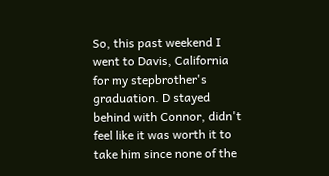So, this past weekend I went to Davis, California for my stepbrother's graduation. D stayed behind with Connor, didn't feel like it was worth it to take him since none of the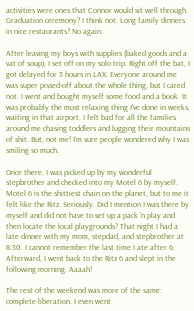activities were ones that Connor would sit well through. Graduation ceremony? I think not. Long family dinners in nice restaurants? No again.

After leaving my boys with supplies (baked goods and a vat of soup), I set off on my solo trip. Right off the bat, I got delayed for 3 hours in LAX. Everyone around me was super pissed-off about the whole thing, but I cared not. I went and bought myself some food and a book. It was probably the most relaxing thing I've done in weeks, waiting in that airport. I felt bad for all the families around me chasing toddlers and lugging their mountains of shit. But, not me! I'm sure people wondered why I was smiling so much.

Once there, I was picked up by my wonderful stepbrother and checked into my Motel 6 by myself. Motel 6 is the shittiest chain on the planet, but to me it felt like the Ritz. Seriously. Did I mention I was there by myself and did not have to set up a pack 'n play and then locate the local playgrounds? That night I had a late dinner with my mom, stepdad, and stepbrother at 8:30. I cannot remember the last time I ate after 6. Afterward, I went back to the Ritz 6 and slept in the following morning. Aaaah!

The rest of the weekend was more of the same: complete liberation. I even went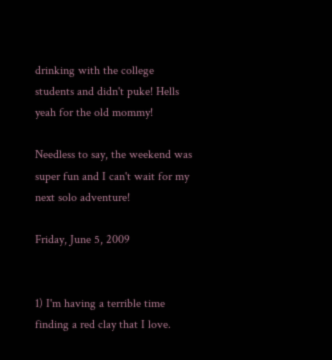drinking with the college students and didn't puke! Hells yeah for the old mommy!

Needless to say, the weekend was super fun and I can't wait for my next solo adventure!

Friday, June 5, 2009


1) I'm having a terrible time finding a red clay that I love.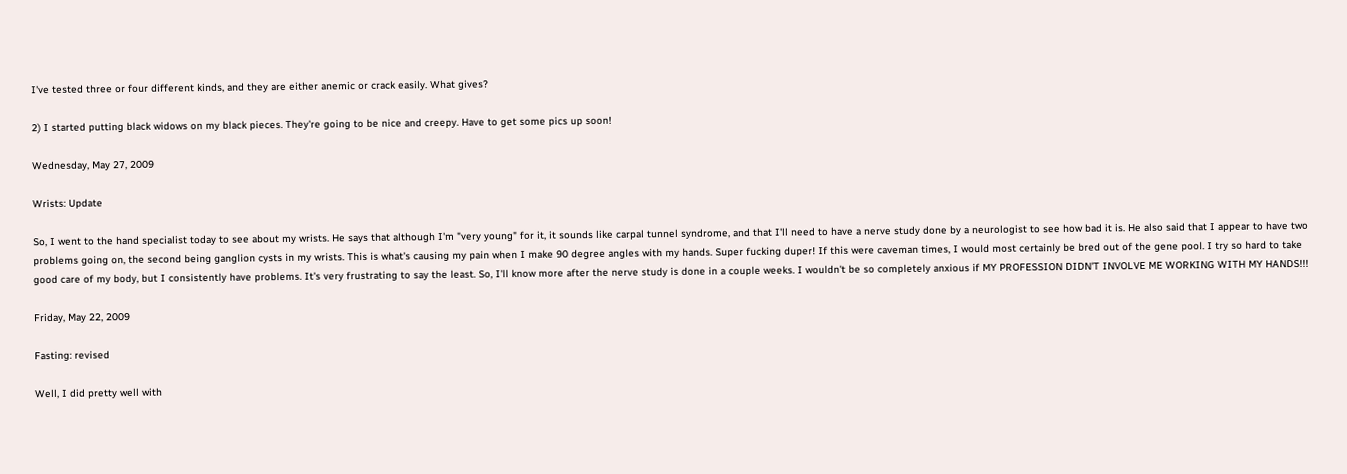I've tested three or four different kinds, and they are either anemic or crack easily. What gives?

2) I started putting black widows on my black pieces. They're going to be nice and creepy. Have to get some pics up soon!

Wednesday, May 27, 2009

Wrists: Update

So, I went to the hand specialist today to see about my wrists. He says that although I'm "very young" for it, it sounds like carpal tunnel syndrome, and that I'll need to have a nerve study done by a neurologist to see how bad it is. He also said that I appear to have two problems going on, the second being ganglion cysts in my wrists. This is what's causing my pain when I make 90 degree angles with my hands. Super fucking duper! If this were caveman times, I would most certainly be bred out of the gene pool. I try so hard to take good care of my body, but I consistently have problems. It's very frustrating to say the least. So, I'll know more after the nerve study is done in a couple weeks. I wouldn't be so completely anxious if MY PROFESSION DIDN'T INVOLVE ME WORKING WITH MY HANDS!!!

Friday, May 22, 2009

Fasting: revised

Well, I did pretty well with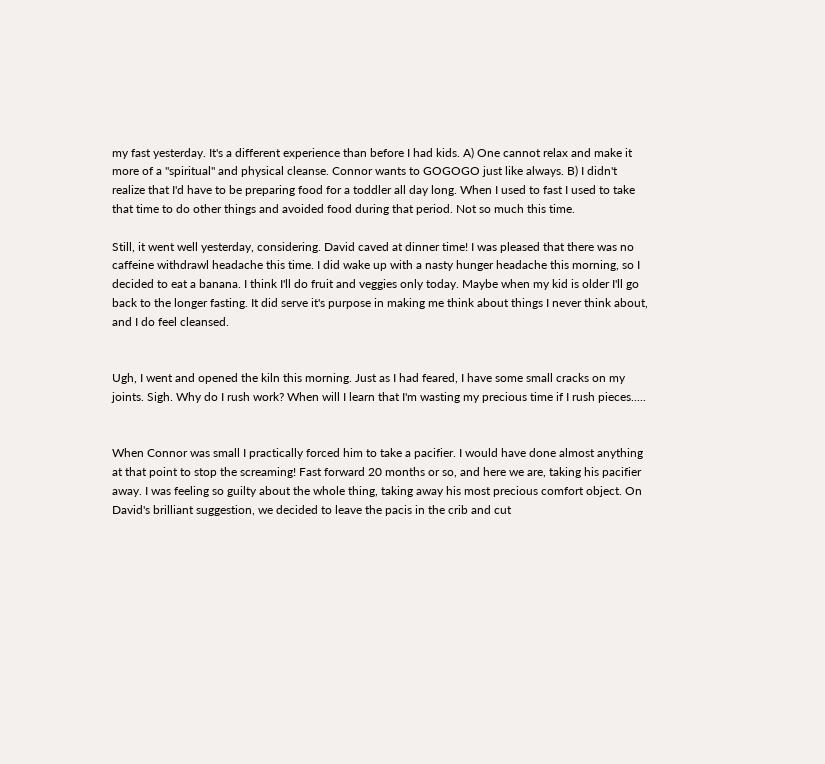my fast yesterday. It's a different experience than before I had kids. A) One cannot relax and make it more of a "spiritual" and physical cleanse. Connor wants to GOGOGO just like always. B) I didn't realize that I'd have to be preparing food for a toddler all day long. When I used to fast I used to take that time to do other things and avoided food during that period. Not so much this time.

Still, it went well yesterday, considering. David caved at dinner time! I was pleased that there was no caffeine withdrawl headache this time. I did wake up with a nasty hunger headache this morning, so I decided to eat a banana. I think I'll do fruit and veggies only today. Maybe when my kid is older I'll go back to the longer fasting. It did serve it's purpose in making me think about things I never think about, and I do feel cleansed.


Ugh, I went and opened the kiln this morning. Just as I had feared, I have some small cracks on my joints. Sigh. Why do I rush work? When will I learn that I'm wasting my precious time if I rush pieces.....


When Connor was small I practically forced him to take a pacifier. I would have done almost anything at that point to stop the screaming! Fast forward 20 months or so, and here we are, taking his pacifier away. I was feeling so guilty about the whole thing, taking away his most precious comfort object. On David's brilliant suggestion, we decided to leave the pacis in the crib and cut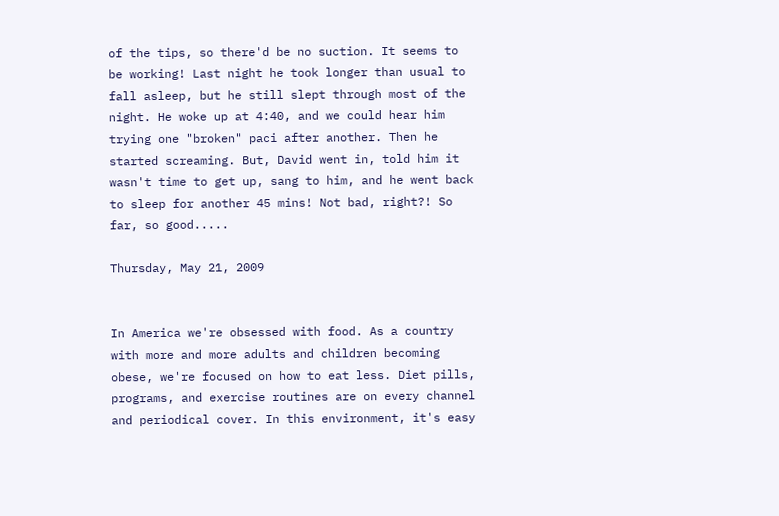of the tips, so there'd be no suction. It seems to be working! Last night he took longer than usual to fall asleep, but he still slept through most of the night. He woke up at 4:40, and we could hear him trying one "broken" paci after another. Then he started screaming. But, David went in, told him it wasn't time to get up, sang to him, and he went back to sleep for another 45 mins! Not bad, right?! So far, so good.....

Thursday, May 21, 2009


In America we're obsessed with food. As a country with more and more adults and children becoming obese, we're focused on how to eat less. Diet pills, programs, and exercise routines are on every channel and periodical cover. In this environment, it's easy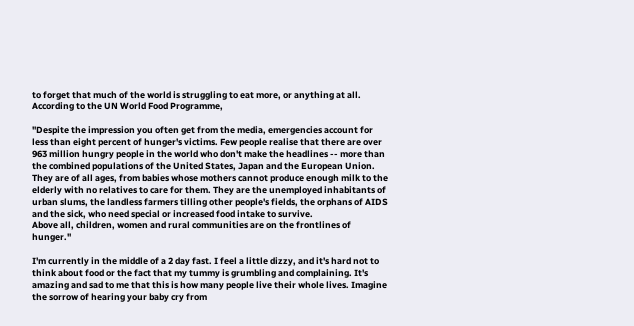to forget that much of the world is struggling to eat more, or anything at all. According to the UN World Food Programme,

"Despite the impression you often get from the media, emergencies account for less than eight percent of hunger's victims. Few people realise that there are over 963 million hungry people in the world who don't make the headlines -- more than the combined populations of the United States, Japan and the European Union. They are of all ages, from babies whose mothers cannot produce enough milk to the elderly with no relatives to care for them. They are the unemployed inhabitants of urban slums, the landless farmers tilling other people's fields, the orphans of AIDS and the sick, who need special or increased food intake to survive.
Above all, children, women and rural communities are on the frontlines of hunger."

I'm currently in the middle of a 2 day fast. I feel a little dizzy, and it's hard not to think about food or the fact that my tummy is grumbling and complaining. It's amazing and sad to me that this is how many people live their whole lives. Imagine the sorrow of hearing your baby cry from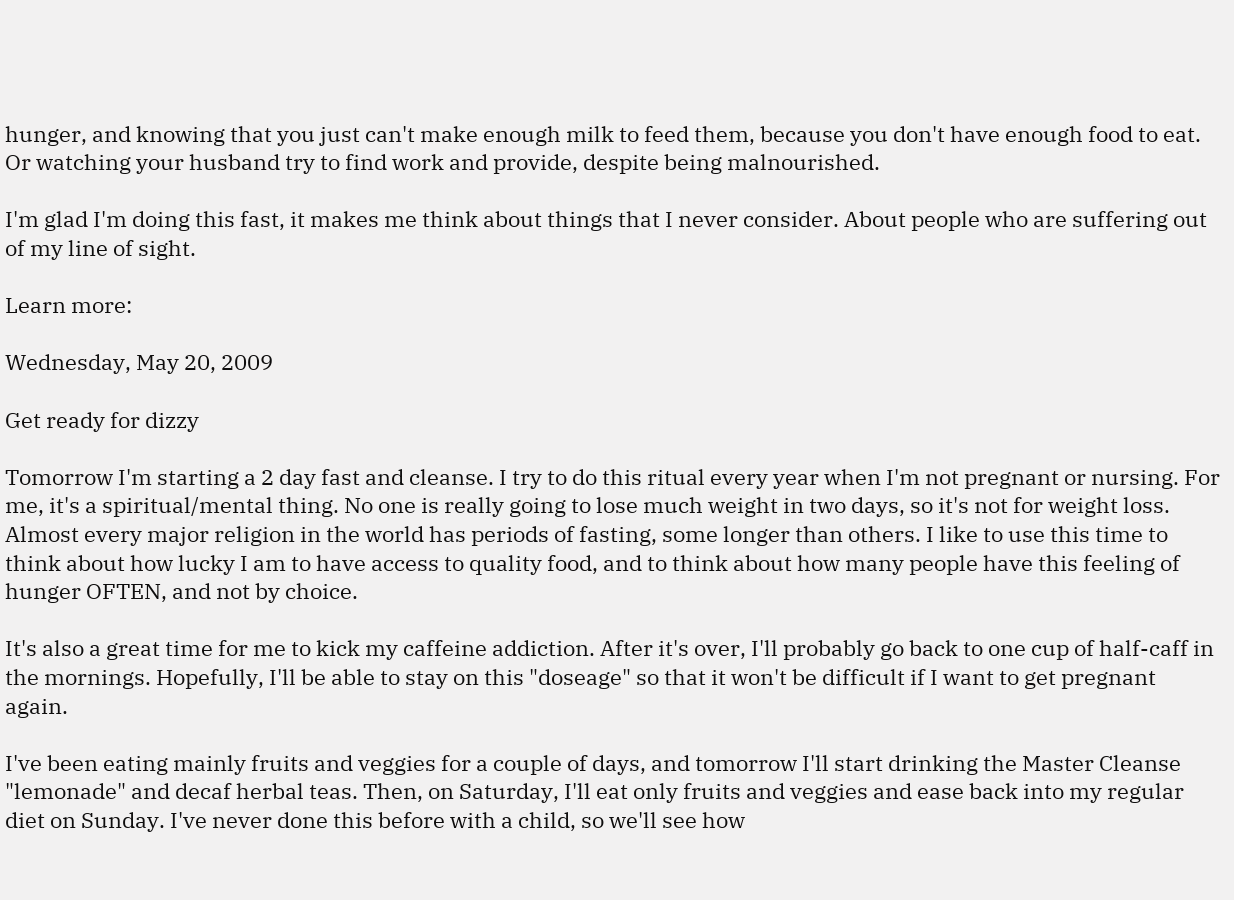hunger, and knowing that you just can't make enough milk to feed them, because you don't have enough food to eat. Or watching your husband try to find work and provide, despite being malnourished.

I'm glad I'm doing this fast, it makes me think about things that I never consider. About people who are suffering out of my line of sight.

Learn more:

Wednesday, May 20, 2009

Get ready for dizzy

Tomorrow I'm starting a 2 day fast and cleanse. I try to do this ritual every year when I'm not pregnant or nursing. For me, it's a spiritual/mental thing. No one is really going to lose much weight in two days, so it's not for weight loss. Almost every major religion in the world has periods of fasting, some longer than others. I like to use this time to think about how lucky I am to have access to quality food, and to think about how many people have this feeling of hunger OFTEN, and not by choice.

It's also a great time for me to kick my caffeine addiction. After it's over, I'll probably go back to one cup of half-caff in the mornings. Hopefully, I'll be able to stay on this "doseage" so that it won't be difficult if I want to get pregnant again.

I've been eating mainly fruits and veggies for a couple of days, and tomorrow I'll start drinking the Master Cleanse "lemonade" and decaf herbal teas. Then, on Saturday, I'll eat only fruits and veggies and ease back into my regular diet on Sunday. I've never done this before with a child, so we'll see how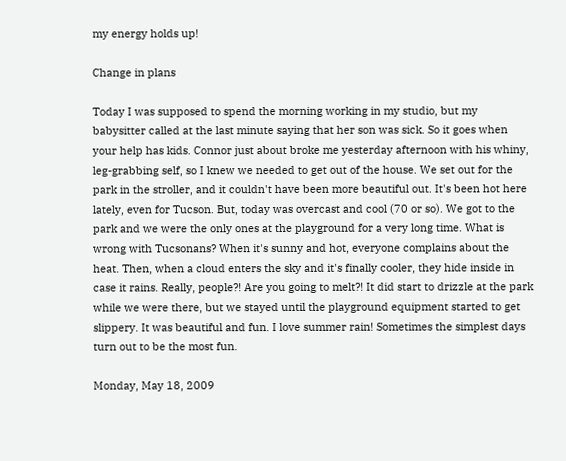my energy holds up!

Change in plans

Today I was supposed to spend the morning working in my studio, but my babysitter called at the last minute saying that her son was sick. So it goes when your help has kids. Connor just about broke me yesterday afternoon with his whiny, leg-grabbing self, so I knew we needed to get out of the house. We set out for the park in the stroller, and it couldn't have been more beautiful out. It's been hot here lately, even for Tucson. But, today was overcast and cool (70 or so). We got to the park and we were the only ones at the playground for a very long time. What is wrong with Tucsonans? When it's sunny and hot, everyone complains about the heat. Then, when a cloud enters the sky and it's finally cooler, they hide inside in case it rains. Really, people?! Are you going to melt?! It did start to drizzle at the park while we were there, but we stayed until the playground equipment started to get slippery. It was beautiful and fun. I love summer rain! Sometimes the simplest days turn out to be the most fun.

Monday, May 18, 2009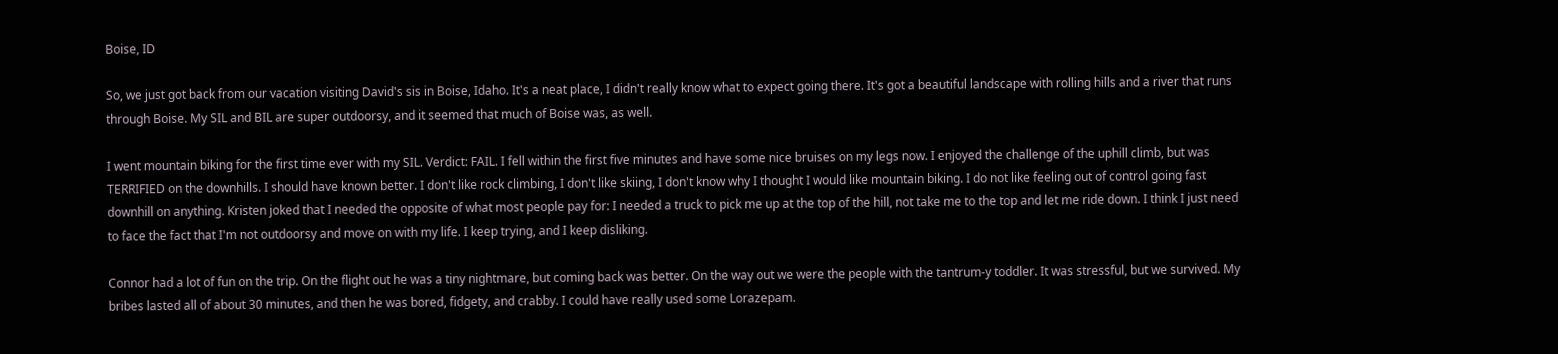Boise, ID

So, we just got back from our vacation visiting David's sis in Boise, Idaho. It's a neat place, I didn't really know what to expect going there. It's got a beautiful landscape with rolling hills and a river that runs through Boise. My SIL and BIL are super outdoorsy, and it seemed that much of Boise was, as well.

I went mountain biking for the first time ever with my SIL. Verdict: FAIL. I fell within the first five minutes and have some nice bruises on my legs now. I enjoyed the challenge of the uphill climb, but was TERRIFIED on the downhills. I should have known better. I don't like rock climbing, I don't like skiing, I don't know why I thought I would like mountain biking. I do not like feeling out of control going fast downhill on anything. Kristen joked that I needed the opposite of what most people pay for: I needed a truck to pick me up at the top of the hill, not take me to the top and let me ride down. I think I just need to face the fact that I'm not outdoorsy and move on with my life. I keep trying, and I keep disliking.

Connor had a lot of fun on the trip. On the flight out he was a tiny nightmare, but coming back was better. On the way out we were the people with the tantrum-y toddler. It was stressful, but we survived. My bribes lasted all of about 30 minutes, and then he was bored, fidgety, and crabby. I could have really used some Lorazepam.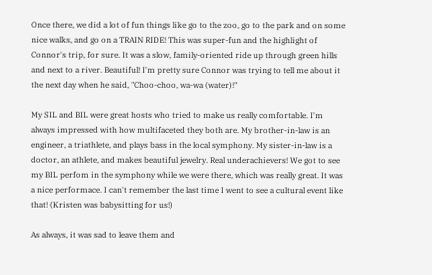Once there, we did a lot of fun things like go to the zoo, go to the park and on some nice walks, and go on a TRAIN RIDE! This was super-fun and the highlight of Connor's trip, for sure. It was a slow, family-oriented ride up through green hills and next to a river. Beautiful! I'm pretty sure Connor was trying to tell me about it the next day when he said, "Choo-choo, wa-wa (water)!"

My SIL and BIL were great hosts who tried to make us really comfortable. I'm always impressed with how multifaceted they both are. My brother-in-law is an engineer, a triathlete, and plays bass in the local symphony. My sister-in-law is a doctor, an athlete, and makes beautiful jewelry. Real underachievers! We got to see my BIL perfom in the symphony while we were there, which was really great. It was a nice performace. I can't remember the last time I went to see a cultural event like that! (Kristen was babysitting for us!)

As always, it was sad to leave them and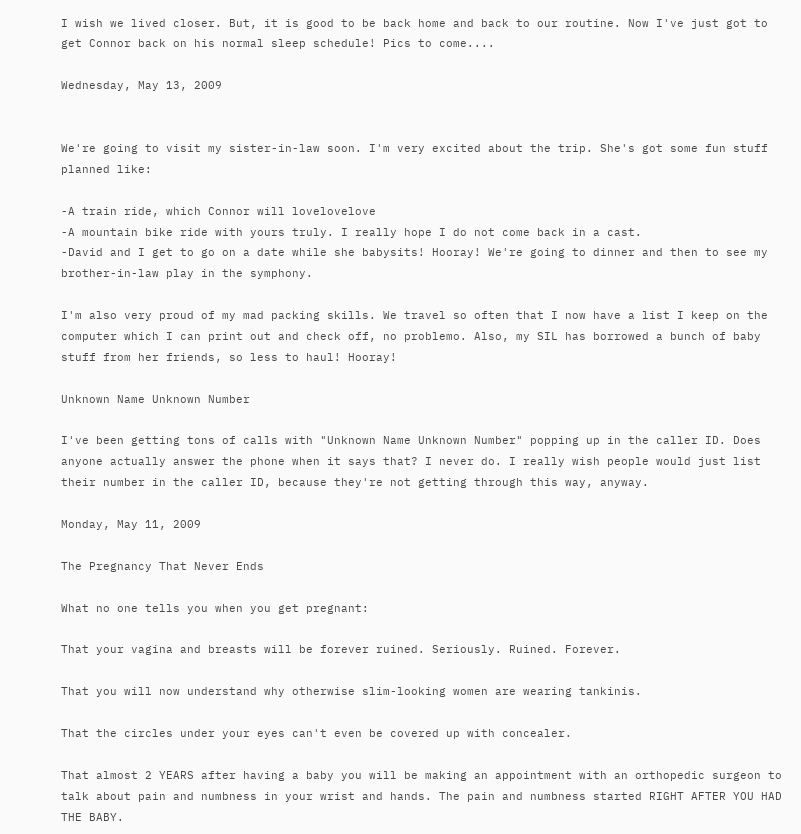I wish we lived closer. But, it is good to be back home and back to our routine. Now I've just got to get Connor back on his normal sleep schedule! Pics to come....

Wednesday, May 13, 2009


We're going to visit my sister-in-law soon. I'm very excited about the trip. She's got some fun stuff planned like:

-A train ride, which Connor will lovelovelove
-A mountain bike ride with yours truly. I really hope I do not come back in a cast.
-David and I get to go on a date while she babysits! Hooray! We're going to dinner and then to see my brother-in-law play in the symphony.

I'm also very proud of my mad packing skills. We travel so often that I now have a list I keep on the computer which I can print out and check off, no problemo. Also, my SIL has borrowed a bunch of baby stuff from her friends, so less to haul! Hooray!

Unknown Name Unknown Number

I've been getting tons of calls with "Unknown Name Unknown Number" popping up in the caller ID. Does anyone actually answer the phone when it says that? I never do. I really wish people would just list their number in the caller ID, because they're not getting through this way, anyway.

Monday, May 11, 2009

The Pregnancy That Never Ends

What no one tells you when you get pregnant:

That your vagina and breasts will be forever ruined. Seriously. Ruined. Forever.

That you will now understand why otherwise slim-looking women are wearing tankinis.

That the circles under your eyes can't even be covered up with concealer.

That almost 2 YEARS after having a baby you will be making an appointment with an orthopedic surgeon to talk about pain and numbness in your wrist and hands. The pain and numbness started RIGHT AFTER YOU HAD THE BABY.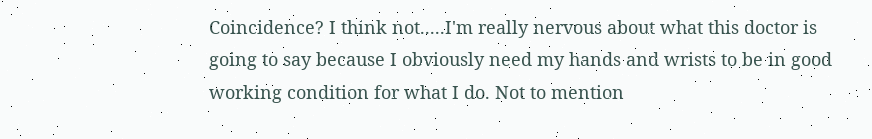Coincidence? I think not.....I'm really nervous about what this doctor is going to say because I obviously need my hands and wrists to be in good working condition for what I do. Not to mention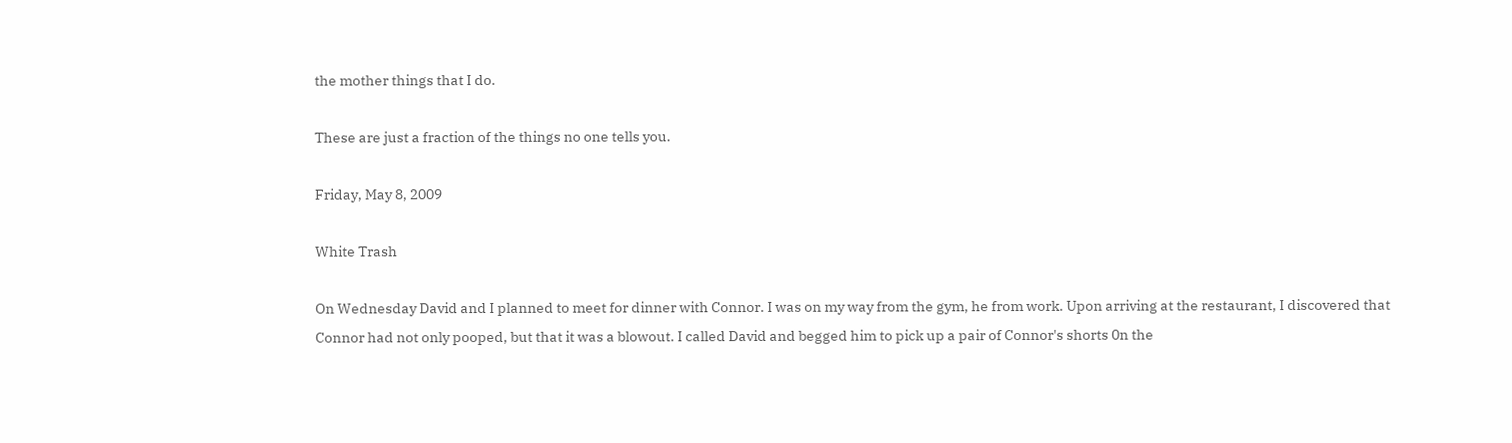the mother things that I do.

These are just a fraction of the things no one tells you.

Friday, May 8, 2009

White Trash

On Wednesday David and I planned to meet for dinner with Connor. I was on my way from the gym, he from work. Upon arriving at the restaurant, I discovered that Connor had not only pooped, but that it was a blowout. I called David and begged him to pick up a pair of Connor's shorts 0n the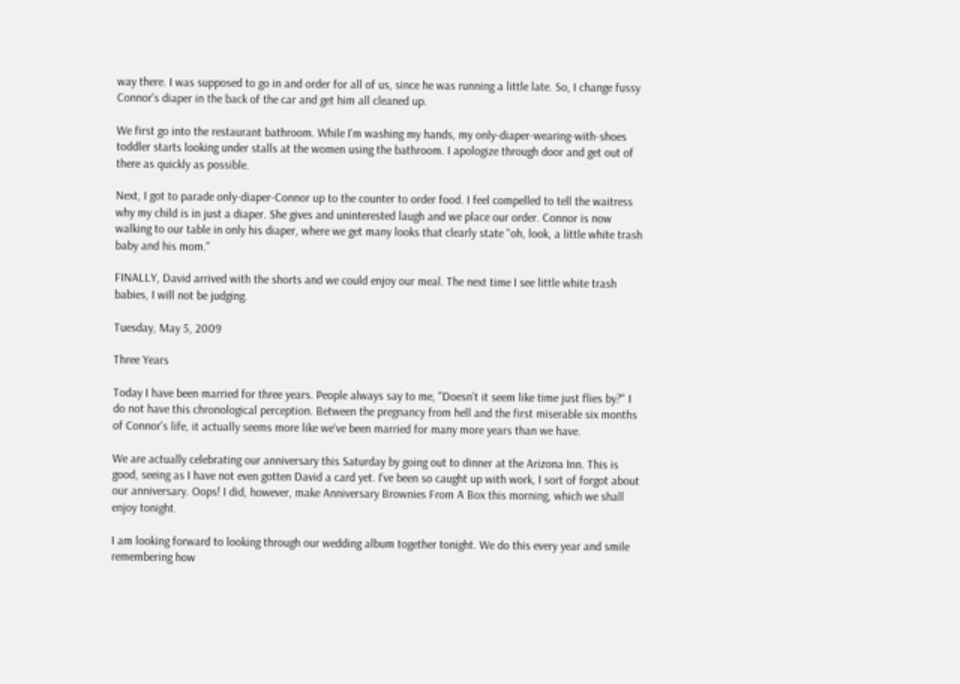way there. I was supposed to go in and order for all of us, since he was running a little late. So, I change fussy Connor's diaper in the back of the car and get him all cleaned up.

We first go into the restaurant bathroom. While I'm washing my hands, my only-diaper-wearing-with-shoes toddler starts looking under stalls at the women using the bathroom. I apologize through door and get out of there as quickly as possible.

Next, I got to parade only-diaper-Connor up to the counter to order food. I feel compelled to tell the waitress why my child is in just a diaper. She gives and uninterested laugh and we place our order. Connor is now walking to our table in only his diaper, where we get many looks that clearly state "oh, look, a little white trash baby and his mom."

FINALLY, David arrived with the shorts and we could enjoy our meal. The next time I see little white trash babies, I will not be judging.

Tuesday, May 5, 2009

Three Years

Today I have been married for three years. People always say to me, "Doesn't it seem like time just flies by?" I do not have this chronological perception. Between the pregnancy from hell and the first miserable six months of Connor's life, it actually seems more like we've been married for many more years than we have.

We are actually celebrating our anniversary this Saturday by going out to dinner at the Arizona Inn. This is good, seeing as I have not even gotten David a card yet. I've been so caught up with work, I sort of forgot about our anniversary. Oops! I did, however, make Anniversary Brownies From A Box this morning, which we shall enjoy tonight.

I am looking forward to looking through our wedding album together tonight. We do this every year and smile remembering how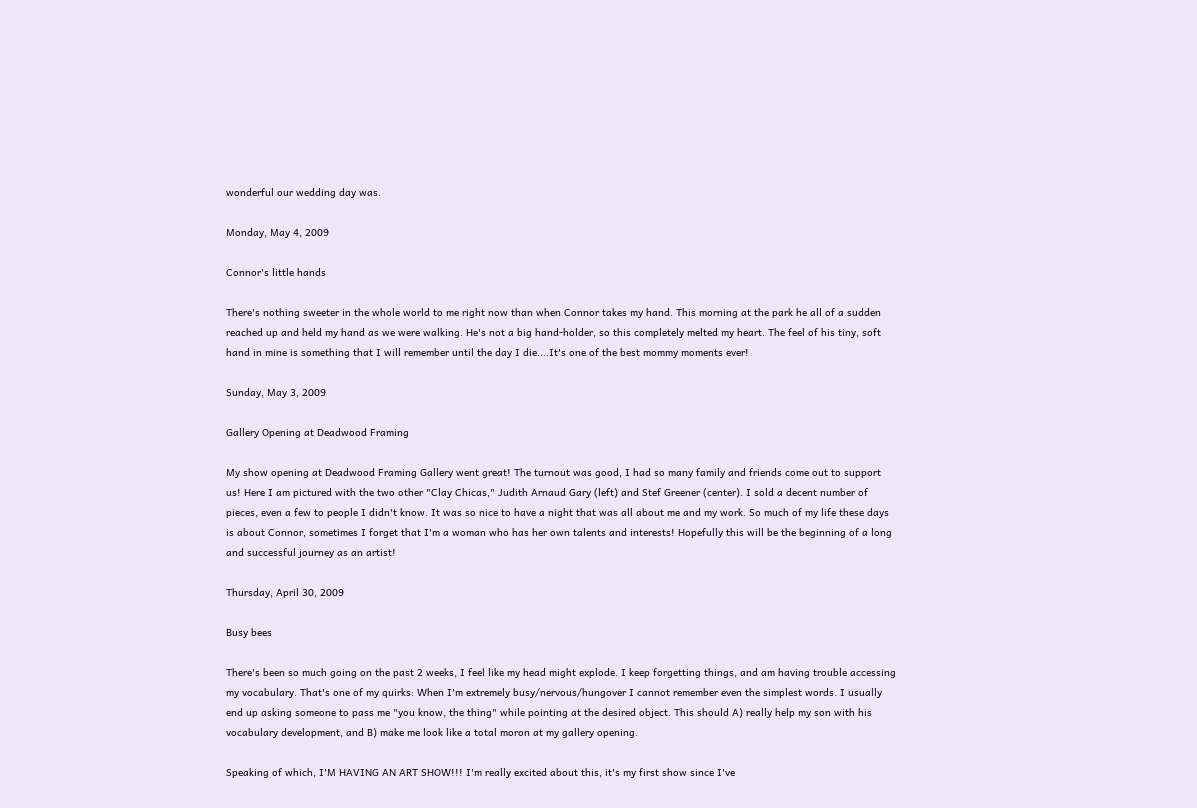wonderful our wedding day was.

Monday, May 4, 2009

Connor's little hands

There's nothing sweeter in the whole world to me right now than when Connor takes my hand. This morning at the park he all of a sudden reached up and held my hand as we were walking. He's not a big hand-holder, so this completely melted my heart. The feel of his tiny, soft hand in mine is something that I will remember until the day I die....It's one of the best mommy moments ever!

Sunday, May 3, 2009

Gallery Opening at Deadwood Framing

My show opening at Deadwood Framing Gallery went great! The turnout was good, I had so many family and friends come out to support us! Here I am pictured with the two other "Clay Chicas," Judith Arnaud Gary (left) and Stef Greener (center). I sold a decent number of pieces, even a few to people I didn't know. It was so nice to have a night that was all about me and my work. So much of my life these days is about Connor, sometimes I forget that I'm a woman who has her own talents and interests! Hopefully this will be the beginning of a long and successful journey as an artist!

Thursday, April 30, 2009

Busy bees

There's been so much going on the past 2 weeks, I feel like my head might explode. I keep forgetting things, and am having trouble accessing my vocabulary. That's one of my quirks: When I'm extremely busy/nervous/hungover I cannot remember even the simplest words. I usually end up asking someone to pass me "you know, the thing" while pointing at the desired object. This should A) really help my son with his vocabulary development, and B) make me look like a total moron at my gallery opening.

Speaking of which, I'M HAVING AN ART SHOW!!! I'm really excited about this, it's my first show since I've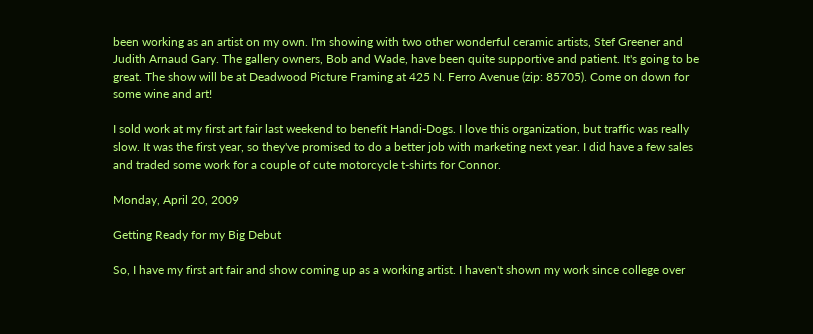been working as an artist on my own. I'm showing with two other wonderful ceramic artists, Stef Greener and Judith Arnaud Gary. The gallery owners, Bob and Wade, have been quite supportive and patient. It's going to be great. The show will be at Deadwood Picture Framing at 425 N. Ferro Avenue (zip: 85705). Come on down for some wine and art!

I sold work at my first art fair last weekend to benefit Handi-Dogs. I love this organization, but traffic was really slow. It was the first year, so they've promised to do a better job with marketing next year. I did have a few sales and traded some work for a couple of cute motorcycle t-shirts for Connor.

Monday, April 20, 2009

Getting Ready for my Big Debut

So, I have my first art fair and show coming up as a working artist. I haven't shown my work since college over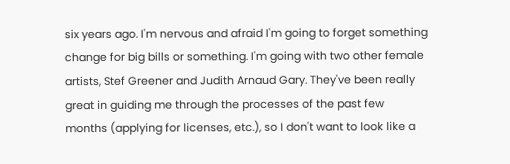six years ago. I'm nervous and afraid I'm going to forget something change for big bills or something. I'm going with two other female artists, Stef Greener and Judith Arnaud Gary. They've been really great in guiding me through the processes of the past few months (applying for licenses, etc.), so I don't want to look like a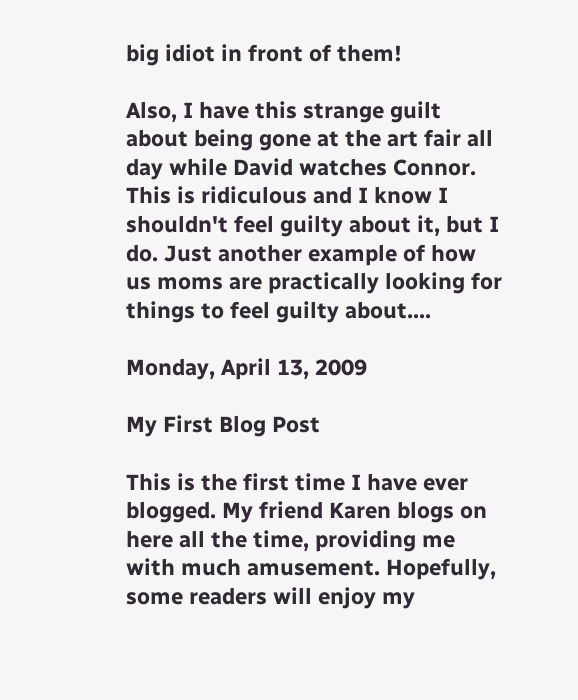big idiot in front of them!

Also, I have this strange guilt about being gone at the art fair all day while David watches Connor. This is ridiculous and I know I shouldn't feel guilty about it, but I do. Just another example of how us moms are practically looking for things to feel guilty about....

Monday, April 13, 2009

My First Blog Post

This is the first time I have ever blogged. My friend Karen blogs on here all the time, providing me with much amusement. Hopefully, some readers will enjoy my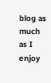blog as much as I enjoy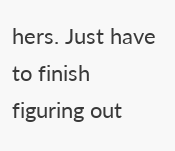hers. Just have to finish figuring out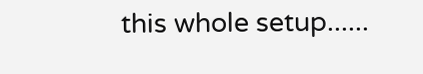this whole setup......